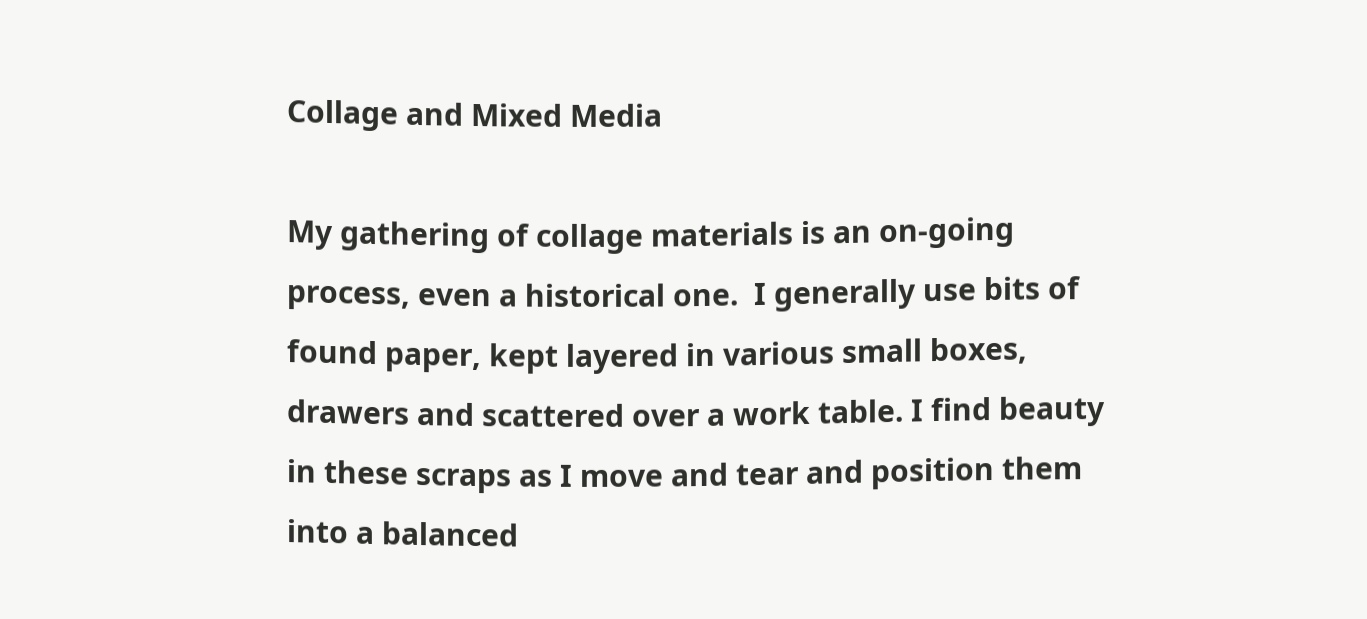Collage and Mixed Media

My gathering of collage materials is an on-going process, even a historical one.  I generally use bits of found paper, kept layered in various small boxes, drawers and scattered over a work table. I find beauty in these scraps as I move and tear and position them into a balanced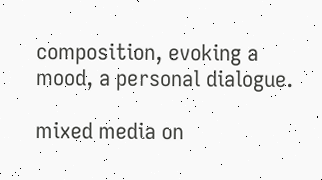composition, evoking a mood, a personal dialogue.

mixed media on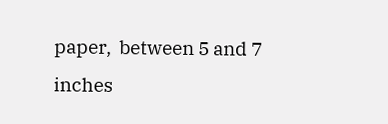paper,  between 5 and 7 inches